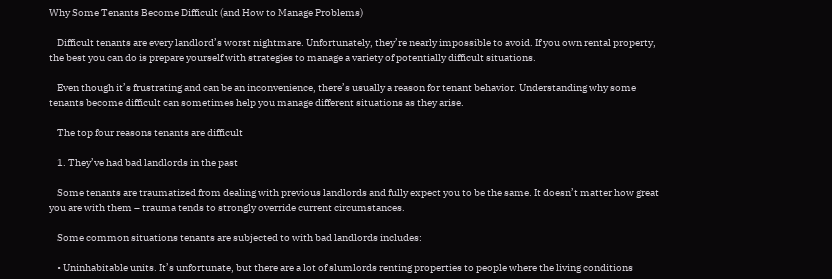Why Some Tenants Become Difficult (and How to Manage Problems)

    Difficult tenants are every landlord’s worst nightmare. Unfortunately, they’re nearly impossible to avoid. If you own rental property, the best you can do is prepare yourself with strategies to manage a variety of potentially difficult situations.

    Even though it’s frustrating and can be an inconvenience, there’s usually a reason for tenant behavior. Understanding why some tenants become difficult can sometimes help you manage different situations as they arise.

    The top four reasons tenants are difficult

    1. They’ve had bad landlords in the past

    Some tenants are traumatized from dealing with previous landlords and fully expect you to be the same. It doesn’t matter how great you are with them – trauma tends to strongly override current circumstances.

    Some common situations tenants are subjected to with bad landlords includes:

    • Uninhabitable units. It’s unfortunate, but there are a lot of slumlords renting properties to people where the living conditions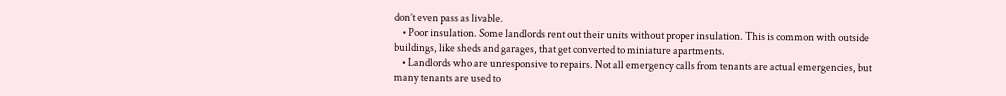don’t even pass as livable.
    • Poor insulation. Some landlords rent out their units without proper insulation. This is common with outside buildings, like sheds and garages, that get converted to miniature apartments.
    • Landlords who are unresponsive to repairs. Not all emergency calls from tenants are actual emergencies, but many tenants are used to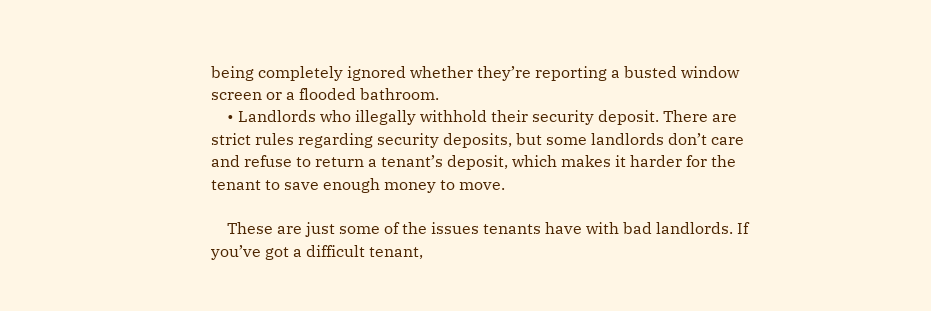being completely ignored whether they’re reporting a busted window screen or a flooded bathroom.
    • Landlords who illegally withhold their security deposit. There are strict rules regarding security deposits, but some landlords don’t care and refuse to return a tenant’s deposit, which makes it harder for the tenant to save enough money to move.

    These are just some of the issues tenants have with bad landlords. If you’ve got a difficult tenant,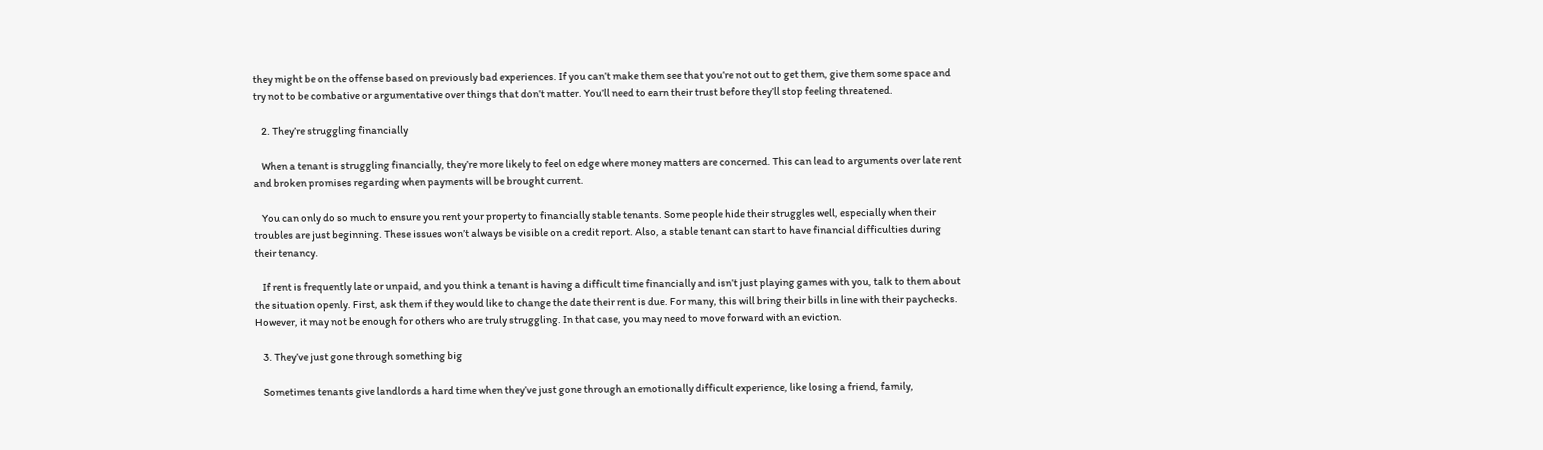they might be on the offense based on previously bad experiences. If you can’t make them see that you’re not out to get them, give them some space and try not to be combative or argumentative over things that don’t matter. You’ll need to earn their trust before they’ll stop feeling threatened.

    2. They’re struggling financially

    When a tenant is struggling financially, they’re more likely to feel on edge where money matters are concerned. This can lead to arguments over late rent and broken promises regarding when payments will be brought current.

    You can only do so much to ensure you rent your property to financially stable tenants. Some people hide their struggles well, especially when their troubles are just beginning. These issues won’t always be visible on a credit report. Also, a stable tenant can start to have financial difficulties during their tenancy.

    If rent is frequently late or unpaid, and you think a tenant is having a difficult time financially and isn’t just playing games with you, talk to them about the situation openly. First, ask them if they would like to change the date their rent is due. For many, this will bring their bills in line with their paychecks. However, it may not be enough for others who are truly struggling. In that case, you may need to move forward with an eviction.

    3. They’ve just gone through something big

    Sometimes tenants give landlords a hard time when they’ve just gone through an emotionally difficult experience, like losing a friend, family,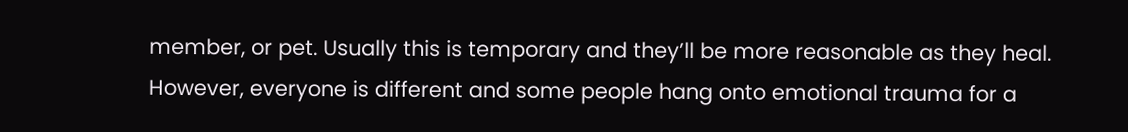member, or pet. Usually this is temporary and they’ll be more reasonable as they heal. However, everyone is different and some people hang onto emotional trauma for a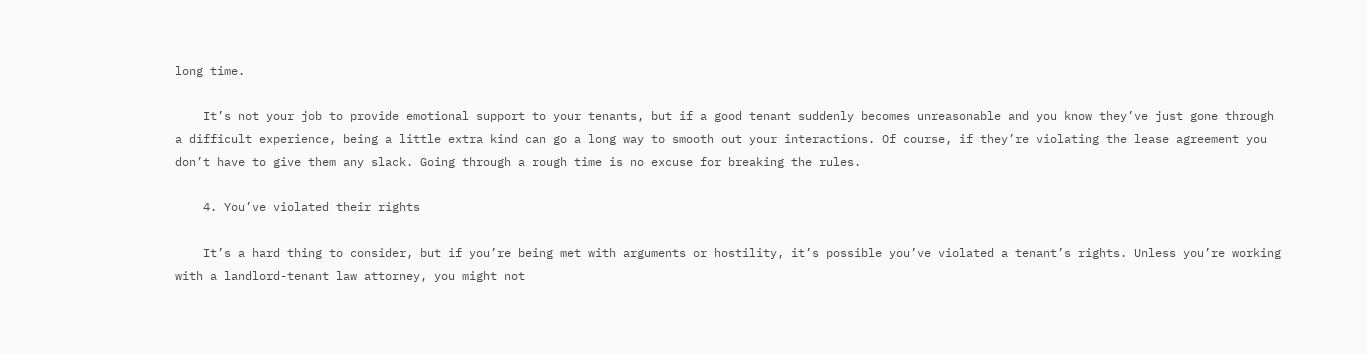long time.

    It’s not your job to provide emotional support to your tenants, but if a good tenant suddenly becomes unreasonable and you know they’ve just gone through a difficult experience, being a little extra kind can go a long way to smooth out your interactions. Of course, if they’re violating the lease agreement you don’t have to give them any slack. Going through a rough time is no excuse for breaking the rules.

    4. You’ve violated their rights

    It’s a hard thing to consider, but if you’re being met with arguments or hostility, it’s possible you’ve violated a tenant’s rights. Unless you’re working with a landlord-tenant law attorney, you might not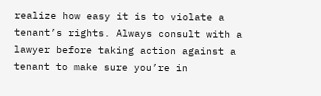realize how easy it is to violate a tenant’s rights. Always consult with a lawyer before taking action against a tenant to make sure you’re in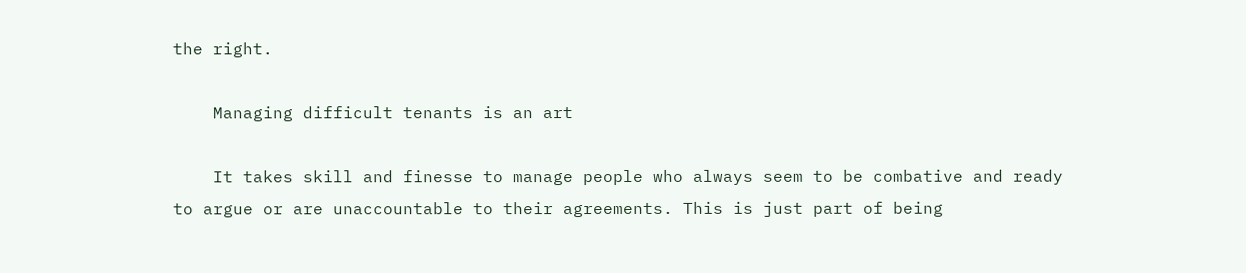the right.

    Managing difficult tenants is an art

    It takes skill and finesse to manage people who always seem to be combative and ready to argue or are unaccountable to their agreements. This is just part of being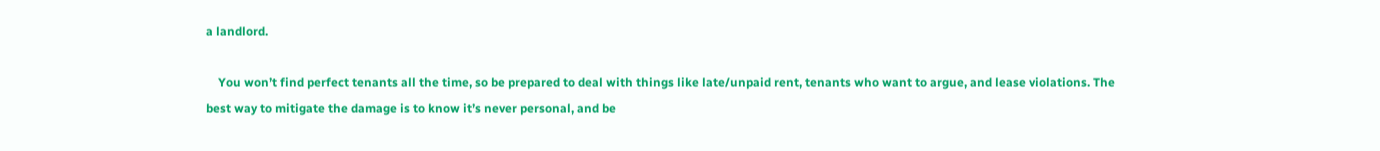a landlord.

    You won’t find perfect tenants all the time, so be prepared to deal with things like late/unpaid rent, tenants who want to argue, and lease violations. The best way to mitigate the damage is to know it’s never personal, and be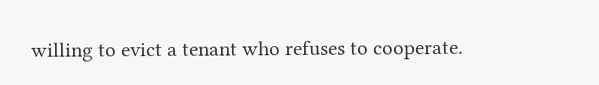willing to evict a tenant who refuses to cooperate.